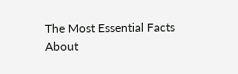The Most Essential Facts About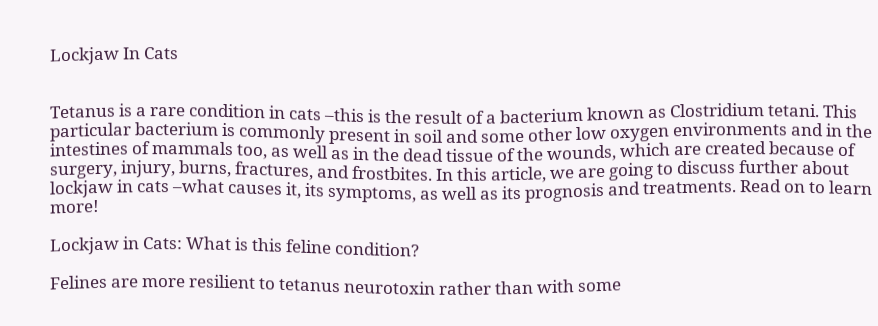Lockjaw In Cats


Tetanus is a rare condition in cats –this is the result of a bacterium known as Clostridium tetani. This particular bacterium is commonly present in soil and some other low oxygen environments and in the intestines of mammals too, as well as in the dead tissue of the wounds, which are created because of surgery, injury, burns, fractures, and frostbites. In this article, we are going to discuss further about lockjaw in cats –what causes it, its symptoms, as well as its prognosis and treatments. Read on to learn more!

Lockjaw in Cats: What is this feline condition?

Felines are more resilient to tetanus neurotoxin rather than with some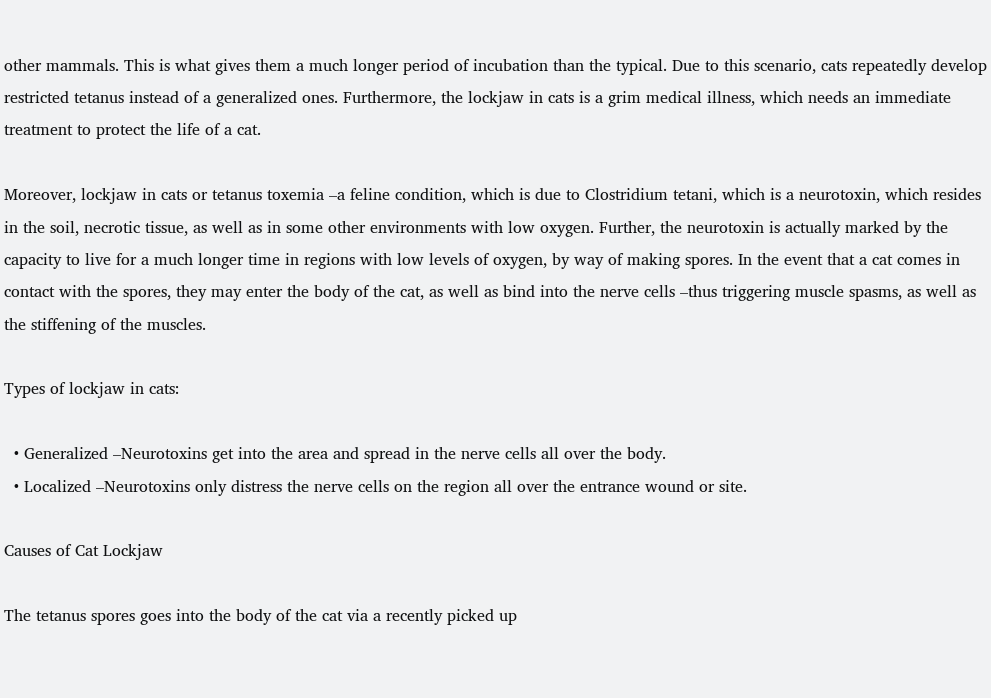other mammals. This is what gives them a much longer period of incubation than the typical. Due to this scenario, cats repeatedly develop restricted tetanus instead of a generalized ones. Furthermore, the lockjaw in cats is a grim medical illness, which needs an immediate treatment to protect the life of a cat.

Moreover, lockjaw in cats or tetanus toxemia –a feline condition, which is due to Clostridium tetani, which is a neurotoxin, which resides in the soil, necrotic tissue, as well as in some other environments with low oxygen. Further, the neurotoxin is actually marked by the capacity to live for a much longer time in regions with low levels of oxygen, by way of making spores. In the event that a cat comes in contact with the spores, they may enter the body of the cat, as well as bind into the nerve cells –thus triggering muscle spasms, as well as the stiffening of the muscles.

Types of lockjaw in cats:

  • Generalized –Neurotoxins get into the area and spread in the nerve cells all over the body.
  • Localized –Neurotoxins only distress the nerve cells on the region all over the entrance wound or site.

Causes of Cat Lockjaw

The tetanus spores goes into the body of the cat via a recently picked up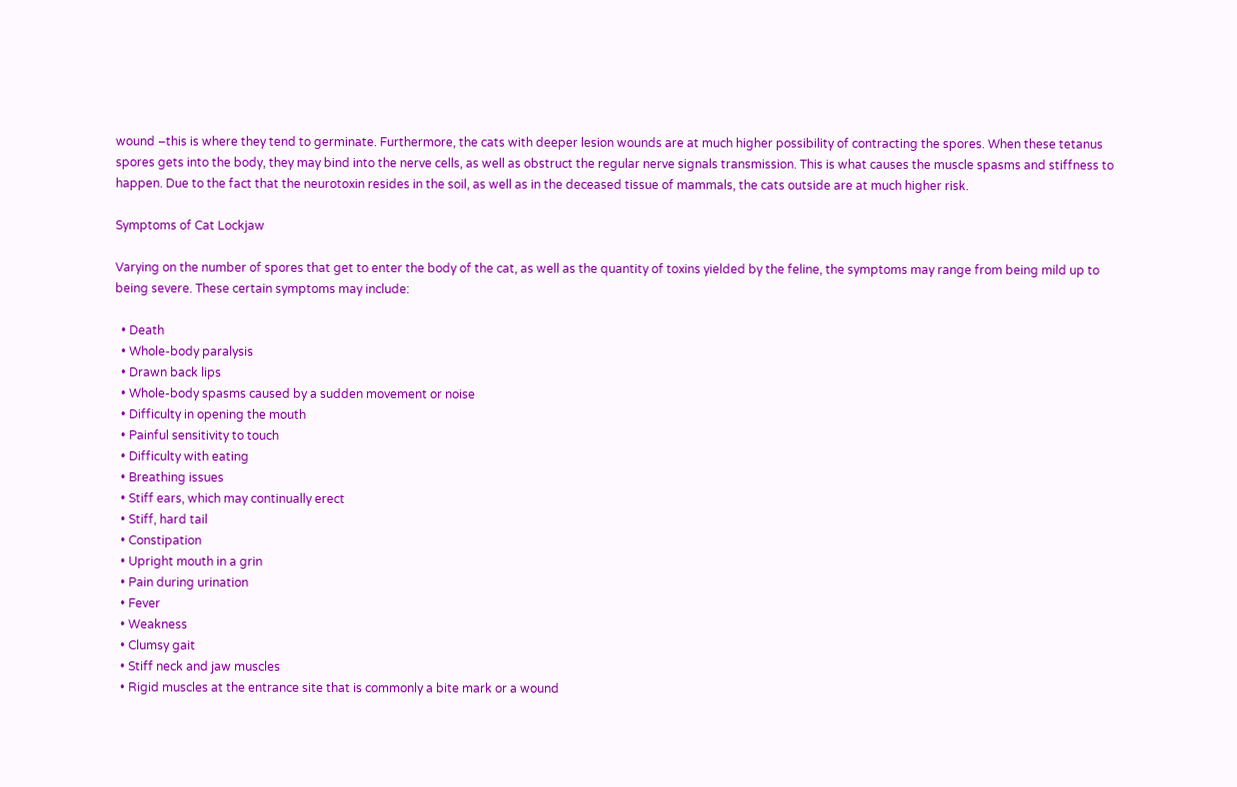wound –this is where they tend to germinate. Furthermore, the cats with deeper lesion wounds are at much higher possibility of contracting the spores. When these tetanus spores gets into the body, they may bind into the nerve cells, as well as obstruct the regular nerve signals transmission. This is what causes the muscle spasms and stiffness to happen. Due to the fact that the neurotoxin resides in the soil, as well as in the deceased tissue of mammals, the cats outside are at much higher risk.

Symptoms of Cat Lockjaw

Varying on the number of spores that get to enter the body of the cat, as well as the quantity of toxins yielded by the feline, the symptoms may range from being mild up to being severe. These certain symptoms may include:

  • Death
  • Whole-body paralysis
  • Drawn back lips
  • Whole-body spasms caused by a sudden movement or noise
  • Difficulty in opening the mouth
  • Painful sensitivity to touch
  • Difficulty with eating
  • Breathing issues
  • Stiff ears, which may continually erect
  • Stiff, hard tail
  • Constipation
  • Upright mouth in a grin
  • Pain during urination
  • Fever
  • Weakness
  • Clumsy gait
  • Stiff neck and jaw muscles
  • Rigid muscles at the entrance site that is commonly a bite mark or a wound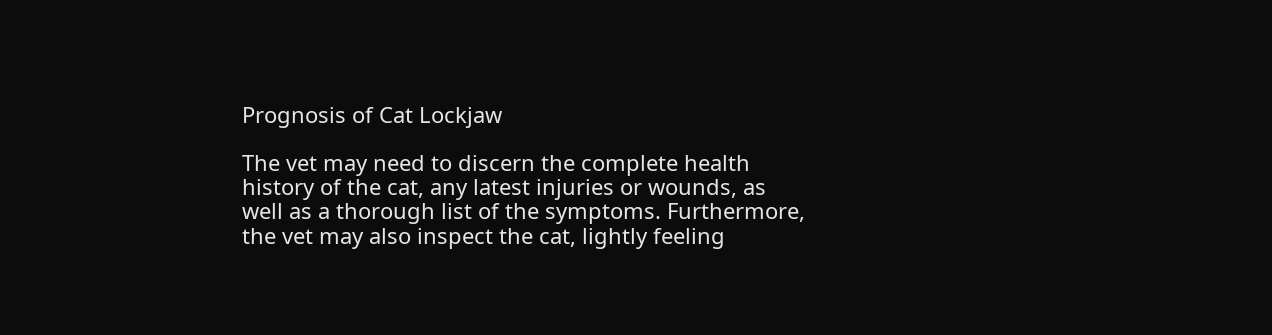Prognosis of Cat Lockjaw

The vet may need to discern the complete health history of the cat, any latest injuries or wounds, as well as a thorough list of the symptoms. Furthermore, the vet may also inspect the cat, lightly feeling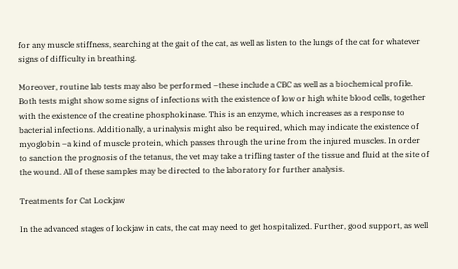for any muscle stiffness, searching at the gait of the cat, as well as listen to the lungs of the cat for whatever signs of difficulty in breathing.

Moreover, routine lab tests may also be performed –these include a CBC as well as a biochemical profile. Both tests might show some signs of infections with the existence of low or high white blood cells, together with the existence of the creatine phosphokinase. This is an enzyme, which increases as a response to bacterial infections. Additionally, a urinalysis might also be required, which may indicate the existence of myoglobin –a kind of muscle protein, which passes through the urine from the injured muscles. In order to sanction the prognosis of the tetanus, the vet may take a trifling taster of the tissue and fluid at the site of the wound. All of these samples may be directed to the laboratory for further analysis.

Treatments for Cat Lockjaw

In the advanced stages of lockjaw in cats, the cat may need to get hospitalized. Further, good support, as well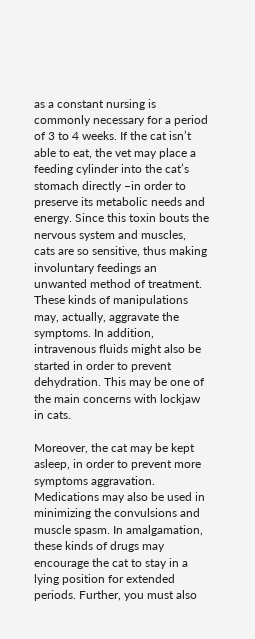as a constant nursing is commonly necessary for a period of 3 to 4 weeks. If the cat isn’t able to eat, the vet may place a feeding cylinder into the cat’s stomach directly –in order to preserve its metabolic needs and energy. Since this toxin bouts the nervous system and muscles, cats are so sensitive, thus making involuntary feedings an unwanted method of treatment. These kinds of manipulations may, actually, aggravate the symptoms. In addition, intravenous fluids might also be started in order to prevent dehydration. This may be one of the main concerns with lockjaw in cats.

Moreover, the cat may be kept asleep, in order to prevent more symptoms aggravation. Medications may also be used in minimizing the convulsions and muscle spasm. In amalgamation, these kinds of drugs may encourage the cat to stay in a lying position for extended periods. Further, you must also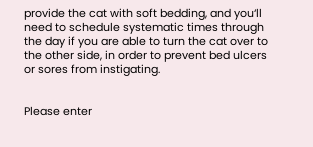provide the cat with soft bedding, and you‘ll need to schedule systematic times through the day if you are able to turn the cat over to the other side, in order to prevent bed ulcers or sores from instigating.


Please enter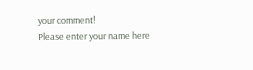your comment!
Please enter your name here